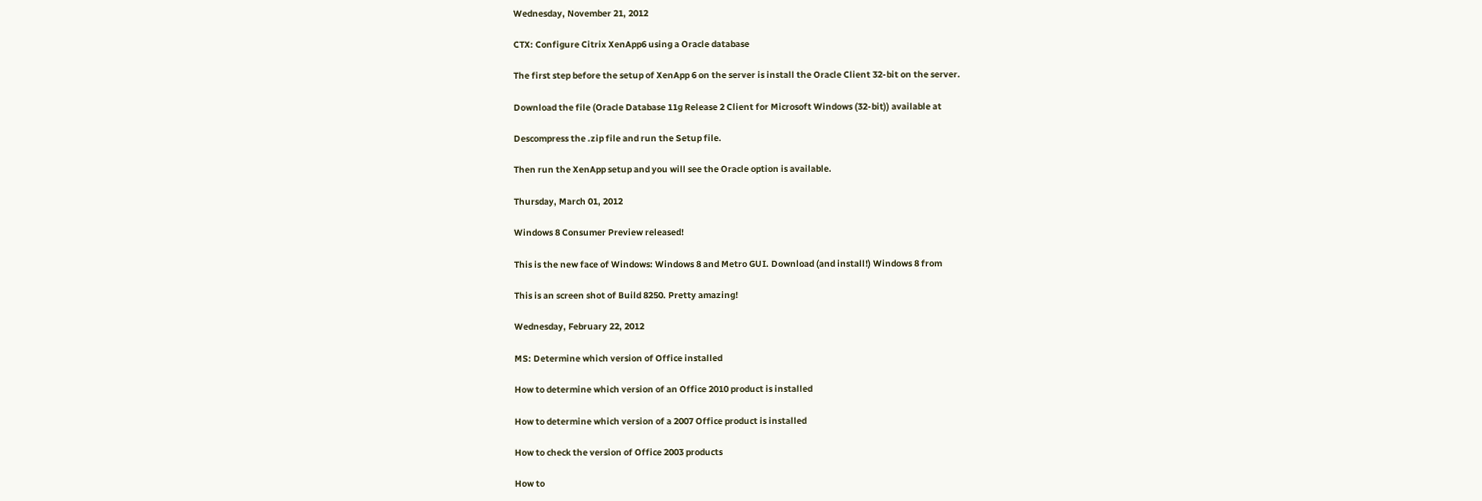Wednesday, November 21, 2012

CTX: Configure Citrix XenApp6 using a Oracle database

The first step before the setup of XenApp 6 on the server is install the Oracle Client 32-bit on the server.

Download the file (Oracle Database 11g Release 2 Client for Microsoft Windows (32-bit)) available at

Descompress the .zip file and run the Setup file.

Then run the XenApp setup and you will see the Oracle option is available.

Thursday, March 01, 2012

Windows 8 Consumer Preview released!

This is the new face of Windows: Windows 8 and Metro GUI. Download (and install!) Windows 8 from

This is an screen shot of Build 8250. Pretty amazing!

Wednesday, February 22, 2012

MS: Determine which version of Office installed

How to determine which version of an Office 2010 product is installed

How to determine which version of a 2007 Office product is installed

How to check the version of Office 2003 products

How to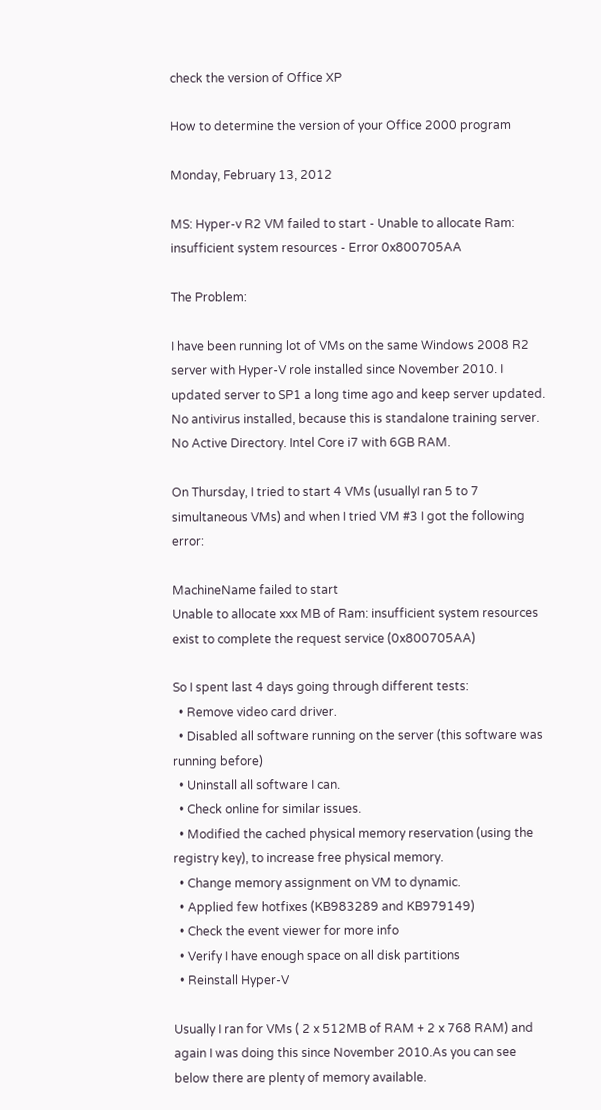check the version of Office XP

How to determine the version of your Office 2000 program

Monday, February 13, 2012

MS: Hyper-v R2 VM failed to start - Unable to allocate Ram: insufficient system resources - Error 0x800705AA

The Problem:

I have been running lot of VMs on the same Windows 2008 R2 server with Hyper-V role installed since November 2010. I updated server to SP1 a long time ago and keep server updated. No antivirus installed, because this is standalone training server. No Active Directory. Intel Core i7 with 6GB RAM.

On Thursday, I tried to start 4 VMs (usuallyI ran 5 to 7 simultaneous VMs) and when I tried VM #3 I got the following error:

MachineName failed to start
Unable to allocate xxx MB of Ram: insufficient system resources exist to complete the request service (0x800705AA)

So I spent last 4 days going through different tests:
  • Remove video card driver.
  • Disabled all software running on the server (this software was running before)
  • Uninstall all software I can.
  • Check online for similar issues.
  • Modified the cached physical memory reservation (using the registry key), to increase free physical memory.
  • Change memory assignment on VM to dynamic.
  • Applied few hotfixes (KB983289 and KB979149)
  • Check the event viewer for more info
  • Verify I have enough space on all disk partitions
  • Reinstall Hyper-V

Usually I ran for VMs ( 2 x 512MB of RAM + 2 x 768 RAM) and again I was doing this since November 2010.As you can see below there are plenty of memory available.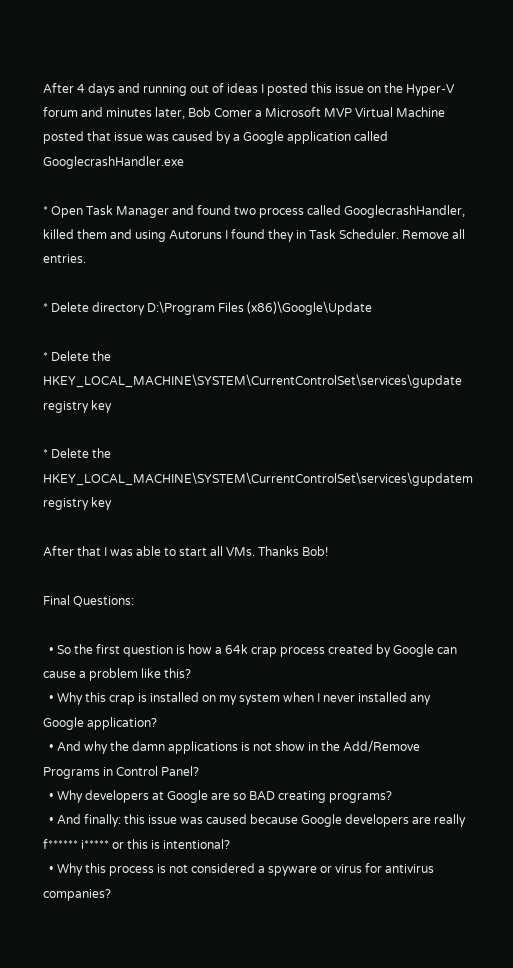After 4 days and running out of ideas I posted this issue on the Hyper-V forum and minutes later, Bob Comer a Microsoft MVP Virtual Machine posted that issue was caused by a Google application called GooglecrashHandler.exe

* Open Task Manager and found two process called GooglecrashHandler, killed them and using Autoruns I found they in Task Scheduler. Remove all entries.

* Delete directory D:\Program Files (x86)\Google\Update

* Delete the HKEY_LOCAL_MACHINE\SYSTEM\CurrentControlSet\services\gupdate registry key

* Delete the HKEY_LOCAL_MACHINE\SYSTEM\CurrentControlSet\services\gupdatem registry key

After that I was able to start all VMs. Thanks Bob!

Final Questions:

  • So the first question is how a 64k crap process created by Google can cause a problem like this?
  • Why this crap is installed on my system when I never installed any Google application?
  • And why the damn applications is not show in the Add/Remove Programs in Control Panel?
  • Why developers at Google are so BAD creating programs?
  • And finally: this issue was caused because Google developers are really f****** i***** or this is intentional?
  • Why this process is not considered a spyware or virus for antivirus companies?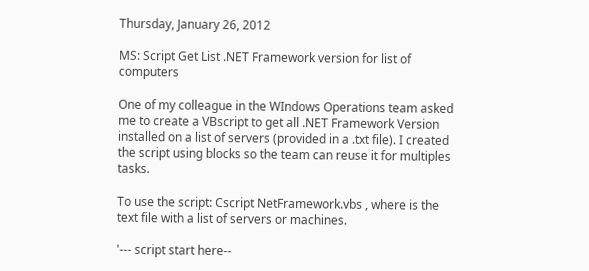Thursday, January 26, 2012

MS: Script Get List .NET Framework version for list of computers

One of my colleague in the WIndows Operations team asked me to create a VBscript to get all .NET Framework Version installed on a list of servers (provided in a .txt file). I created the script using blocks so the team can reuse it for multiples tasks.

To use the script: Cscript NetFramework.vbs , where is the text file with a list of servers or machines.

'--- script start here--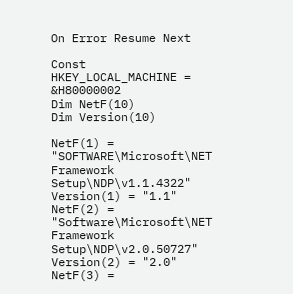On Error Resume Next

Const HKEY_LOCAL_MACHINE = &H80000002
Dim NetF(10)
Dim Version(10)

NetF(1) = "SOFTWARE\Microsoft\NET Framework Setup\NDP\v1.1.4322"
Version(1) = "1.1"
NetF(2) = "Software\Microsoft\NET Framework Setup\NDP\v2.0.50727"
Version(2) = "2.0"
NetF(3) =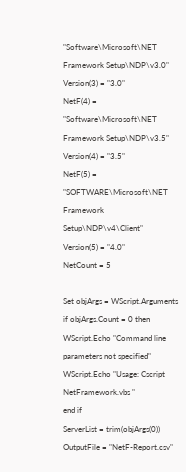"Software\Microsoft\NET Framework Setup\NDP\v3.0"
Version(3) = "3.0"
NetF(4) = "Software\Microsoft\NET Framework Setup\NDP\v3.5"
Version(4) = "3.5"
NetF(5) = "SOFTWARE\Microsoft\NET Framework Setup\NDP\v4\Client"
Version(5) = "4.0"
NetCount = 5

Set objArgs = WScript.Arguments
if objArgs.Count = 0 then
WScript.Echo "Command line parameters not specified"
WScript.Echo "Usage: Cscript NetFramework.vbs "
end if
ServerList = trim(objArgs(0))
OutputFile = "NetF-Report.csv"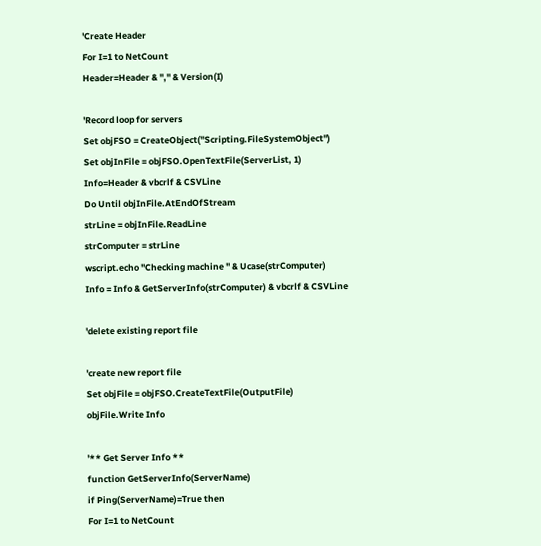'Create Header
For I=1 to NetCount
Header=Header & "," & Version(I)

'Record loop for servers
Set objFSO = CreateObject("Scripting.FileSystemObject")
Set objInFile = objFSO.OpenTextFile(ServerList, 1)
Info=Header & vbcrlf & CSVLine
Do Until objInFile.AtEndOfStream
strLine = objInFile.ReadLine
strComputer = strLine
wscript.echo "Checking machine " & Ucase(strComputer)
Info = Info & GetServerInfo(strComputer) & vbcrlf & CSVLine

'delete existing report file

'create new report file
Set objFile = objFSO.CreateTextFile(OutputFile)
objFile.Write Info

'** Get Server Info **
function GetServerInfo(ServerName)
if Ping(ServerName)=True then
For I=1 to NetCount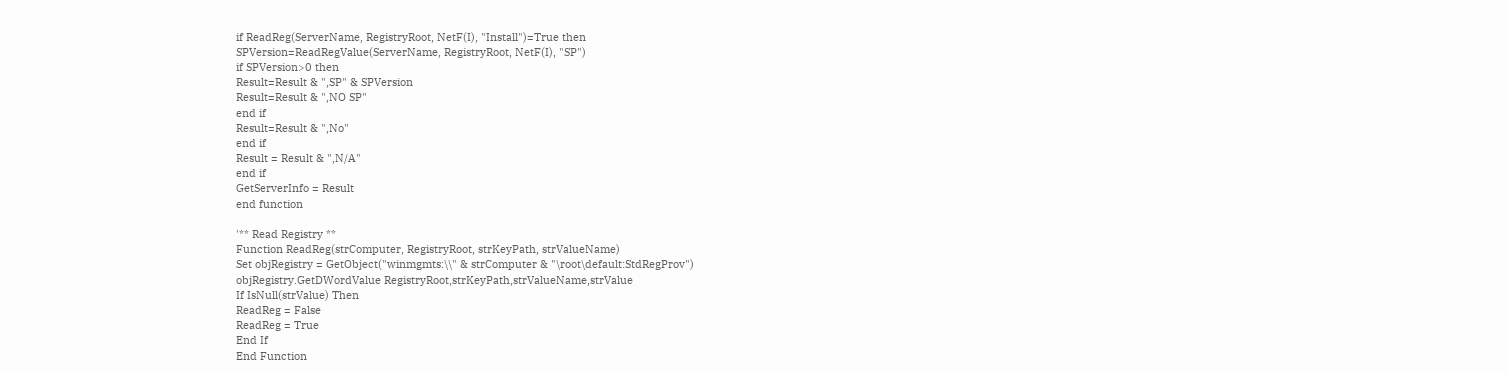if ReadReg(ServerName, RegistryRoot, NetF(I), "Install")=True then
SPVersion=ReadRegValue(ServerName, RegistryRoot, NetF(I), "SP")
if SPVersion>0 then
Result=Result & ",SP" & SPVersion
Result=Result & ",NO SP"
end if
Result=Result & ",No"
end if
Result = Result & ",N/A"
end if
GetServerInfo = Result
end function

'** Read Registry **
Function ReadReg(strComputer, RegistryRoot, strKeyPath, strValueName)
Set objRegistry = GetObject("winmgmts:\\" & strComputer & "\root\default:StdRegProv")
objRegistry.GetDWordValue RegistryRoot,strKeyPath,strValueName,strValue
If IsNull(strValue) Then
ReadReg = False
ReadReg = True
End If
End Function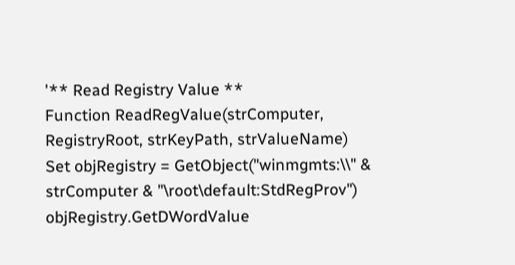'** Read Registry Value **
Function ReadRegValue(strComputer, RegistryRoot, strKeyPath, strValueName)
Set objRegistry = GetObject("winmgmts:\\" & strComputer & "\root\default:StdRegProv")
objRegistry.GetDWordValue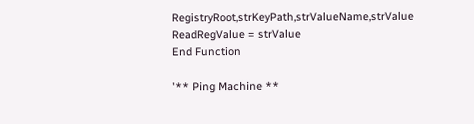RegistryRoot,strKeyPath,strValueName,strValue
ReadRegValue = strValue
End Function

'** Ping Machine **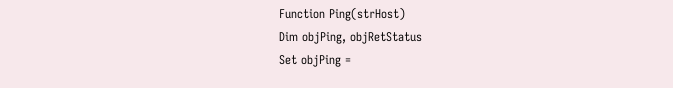Function Ping(strHost)
Dim objPing, objRetStatus
Set objPing =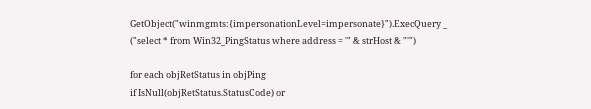GetObject("winmgmts:{impersonationLevel=impersonate}").ExecQuery _
("select * from Win32_PingStatus where address = '" & strHost & "'")

for each objRetStatus in objPing
if IsNull(objRetStatus.StatusCode) or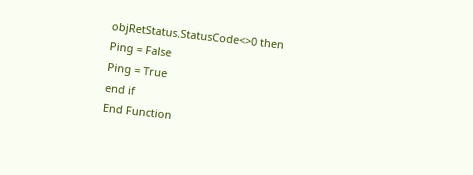objRetStatus.StatusCode<>0 then
Ping = False
Ping = True
end if
End Function